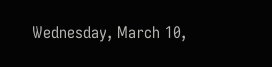Wednesday, March 10,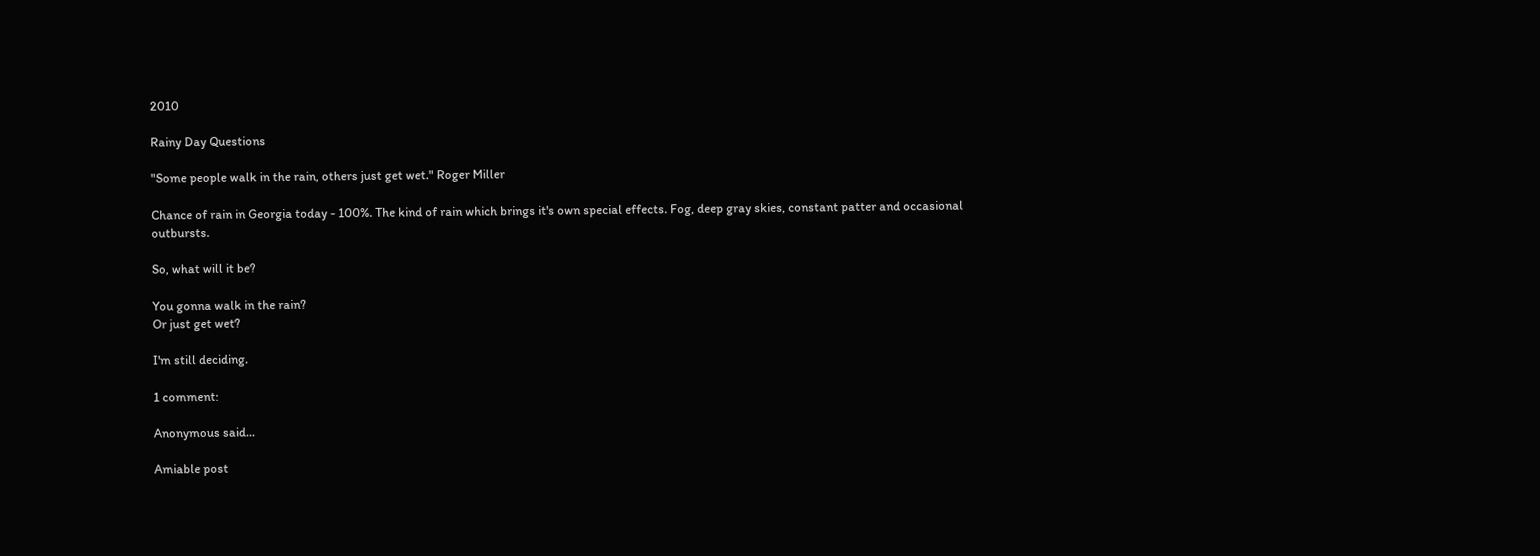2010

Rainy Day Questions

"Some people walk in the rain, others just get wet." Roger Miller

Chance of rain in Georgia today - 100%. The kind of rain which brings it's own special effects. Fog, deep gray skies, constant patter and occasional outbursts.

So, what will it be?

You gonna walk in the rain?
Or just get wet?

I'm still deciding.

1 comment:

Anonymous said...

Amiable post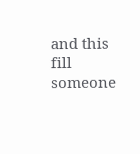and this fill someone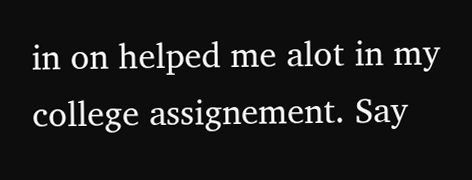in on helped me alot in my college assignement. Say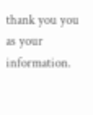thank you you as your information.